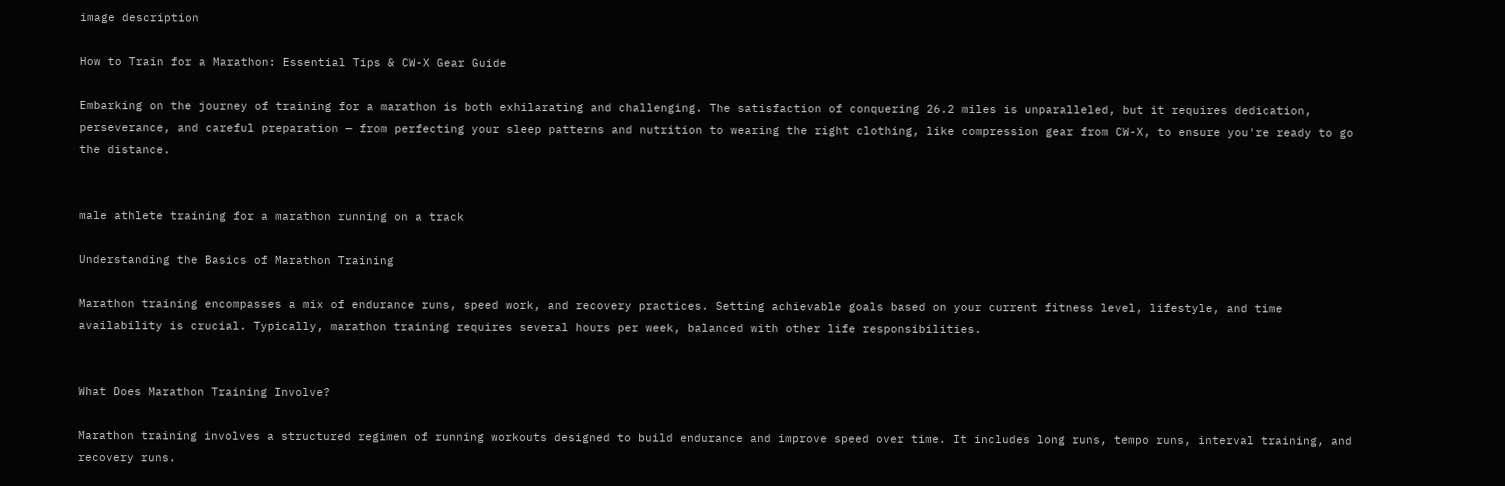image description

How to Train for a Marathon: Essential Tips & CW-X Gear Guide

Embarking on the journey of training for a marathon is both exhilarating and challenging. The satisfaction of conquering 26.2 miles is unparalleled, but it requires dedication, perseverance, and careful preparation — from perfecting your sleep patterns and nutrition to wearing the right clothing, like compression gear from CW-X, to ensure you're ready to go the distance.


male athlete training for a marathon running on a track

Understanding the Basics of Marathon Training

Marathon training encompasses a mix of endurance runs, speed work, and recovery practices. Setting achievable goals based on your current fitness level, lifestyle, and time availability is crucial. Typically, marathon training requires several hours per week, balanced with other life responsibilities.


What Does Marathon Training Involve?

Marathon training involves a structured regimen of running workouts designed to build endurance and improve speed over time. It includes long runs, tempo runs, interval training, and recovery runs.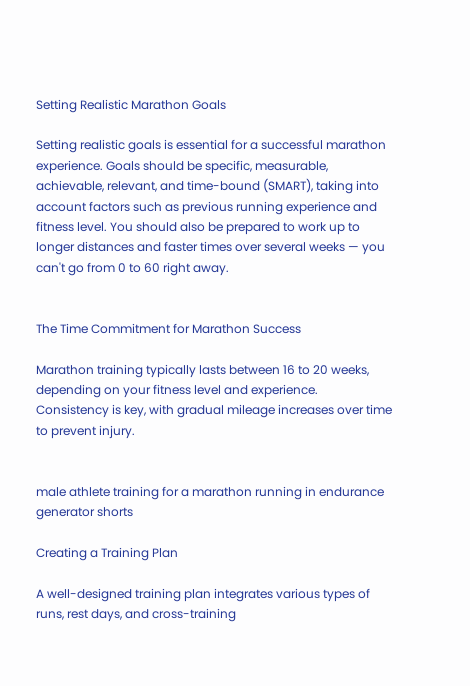Setting Realistic Marathon Goals

Setting realistic goals is essential for a successful marathon experience. Goals should be specific, measurable, achievable, relevant, and time-bound (SMART), taking into account factors such as previous running experience and fitness level. You should also be prepared to work up to longer distances and faster times over several weeks — you can't go from 0 to 60 right away.


The Time Commitment for Marathon Success

Marathon training typically lasts between 16 to 20 weeks, depending on your fitness level and experience. Consistency is key, with gradual mileage increases over time to prevent injury.


male athlete training for a marathon running in endurance generator shorts

Creating a Training Plan

A well-designed training plan integrates various types of runs, rest days, and cross-training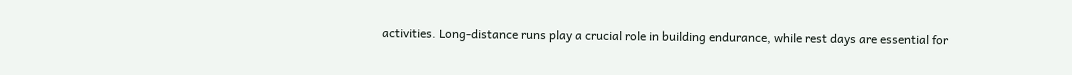activities. Long-distance runs play a crucial role in building endurance, while rest days are essential for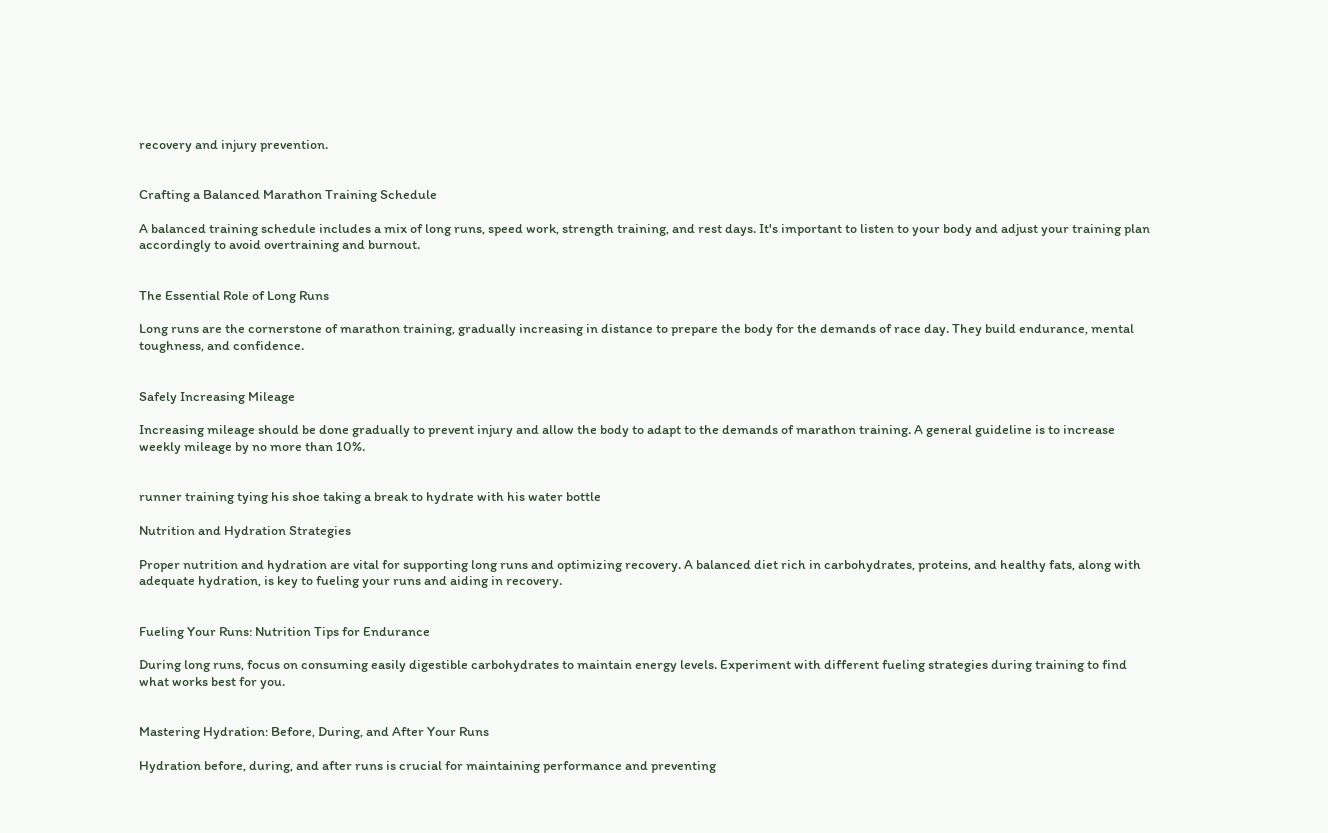recovery and injury prevention.


Crafting a Balanced Marathon Training Schedule

A balanced training schedule includes a mix of long runs, speed work, strength training, and rest days. It's important to listen to your body and adjust your training plan accordingly to avoid overtraining and burnout.


The Essential Role of Long Runs

Long runs are the cornerstone of marathon training, gradually increasing in distance to prepare the body for the demands of race day. They build endurance, mental toughness, and confidence.


Safely Increasing Mileage

Increasing mileage should be done gradually to prevent injury and allow the body to adapt to the demands of marathon training. A general guideline is to increase weekly mileage by no more than 10%.


runner training tying his shoe taking a break to hydrate with his water bottle

Nutrition and Hydration Strategies

Proper nutrition and hydration are vital for supporting long runs and optimizing recovery. A balanced diet rich in carbohydrates, proteins, and healthy fats, along with adequate hydration, is key to fueling your runs and aiding in recovery.


Fueling Your Runs: Nutrition Tips for Endurance

During long runs, focus on consuming easily digestible carbohydrates to maintain energy levels. Experiment with different fueling strategies during training to find what works best for you.


Mastering Hydration: Before, During, and After Your Runs

Hydration before, during, and after runs is crucial for maintaining performance and preventing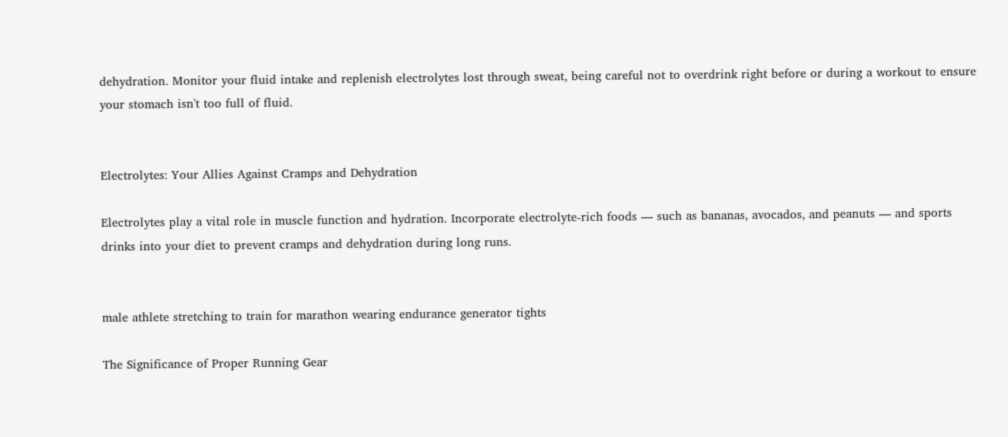dehydration. Monitor your fluid intake and replenish electrolytes lost through sweat, being careful not to overdrink right before or during a workout to ensure your stomach isn't too full of fluid.


Electrolytes: Your Allies Against Cramps and Dehydration

Electrolytes play a vital role in muscle function and hydration. Incorporate electrolyte-rich foods — such as bananas, avocados, and peanuts — and sports drinks into your diet to prevent cramps and dehydration during long runs.


male athlete stretching to train for marathon wearing endurance generator tights

The Significance of Proper Running Gear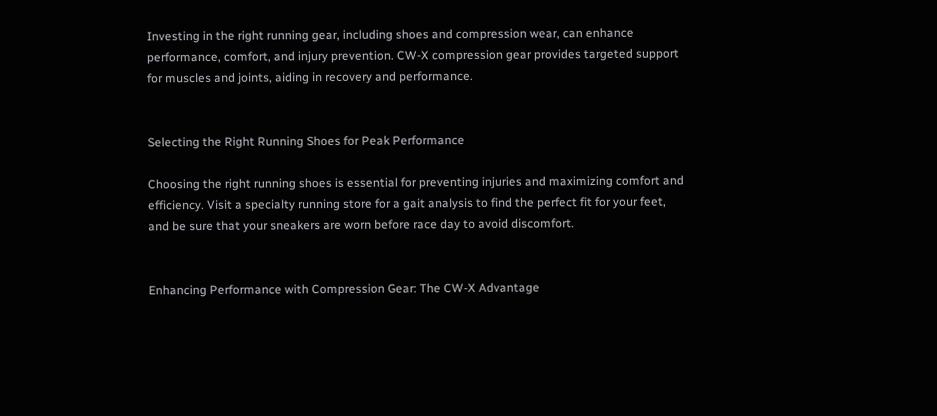Investing in the right running gear, including shoes and compression wear, can enhance performance, comfort, and injury prevention. CW-X compression gear provides targeted support for muscles and joints, aiding in recovery and performance.


Selecting the Right Running Shoes for Peak Performance

Choosing the right running shoes is essential for preventing injuries and maximizing comfort and efficiency. Visit a specialty running store for a gait analysis to find the perfect fit for your feet, and be sure that your sneakers are worn before race day to avoid discomfort.


Enhancing Performance with Compression Gear: The CW-X Advantage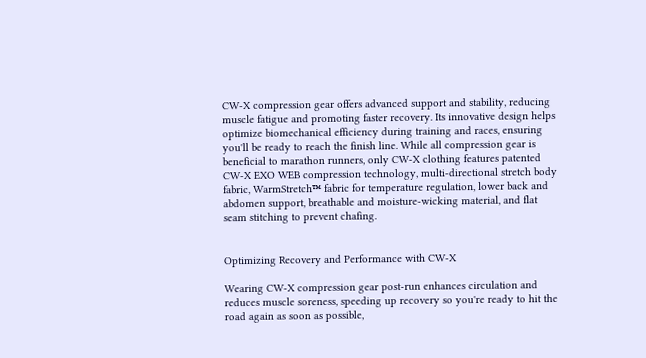CW-X compression gear offers advanced support and stability, reducing muscle fatigue and promoting faster recovery. Its innovative design helps optimize biomechanical efficiency during training and races, ensuring you'll be ready to reach the finish line. While all compression gear is beneficial to marathon runners, only CW-X clothing features patented CW-X EXO WEB compression technology, multi-directional stretch body fabric, WarmStretch™ fabric for temperature regulation, lower back and abdomen support, breathable and moisture-wicking material, and flat seam stitching to prevent chafing.


Optimizing Recovery and Performance with CW-X

Wearing CW-X compression gear post-run enhances circulation and reduces muscle soreness, speeding up recovery so you're ready to hit the road again as soon as possible,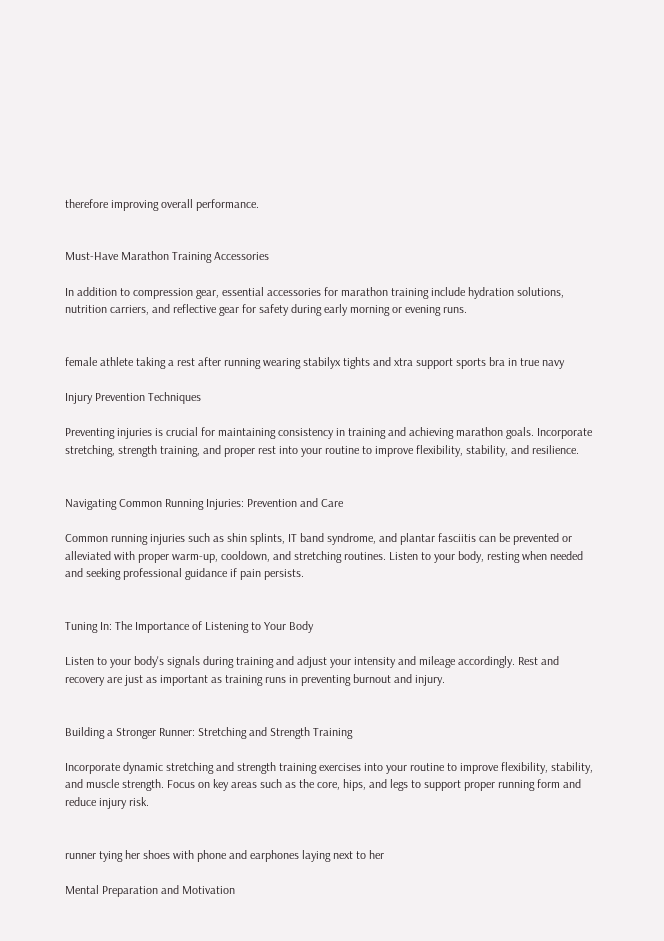therefore improving overall performance.


Must-Have Marathon Training Accessories

In addition to compression gear, essential accessories for marathon training include hydration solutions, nutrition carriers, and reflective gear for safety during early morning or evening runs.


female athlete taking a rest after running wearing stabilyx tights and xtra support sports bra in true navy

Injury Prevention Techniques

Preventing injuries is crucial for maintaining consistency in training and achieving marathon goals. Incorporate stretching, strength training, and proper rest into your routine to improve flexibility, stability, and resilience.


Navigating Common Running Injuries: Prevention and Care

Common running injuries such as shin splints, IT band syndrome, and plantar fasciitis can be prevented or alleviated with proper warm-up, cooldown, and stretching routines. Listen to your body, resting when needed and seeking professional guidance if pain persists.


Tuning In: The Importance of Listening to Your Body

Listen to your body's signals during training and adjust your intensity and mileage accordingly. Rest and recovery are just as important as training runs in preventing burnout and injury.


Building a Stronger Runner: Stretching and Strength Training

Incorporate dynamic stretching and strength training exercises into your routine to improve flexibility, stability, and muscle strength. Focus on key areas such as the core, hips, and legs to support proper running form and reduce injury risk.


runner tying her shoes with phone and earphones laying next to her

Mental Preparation and Motivation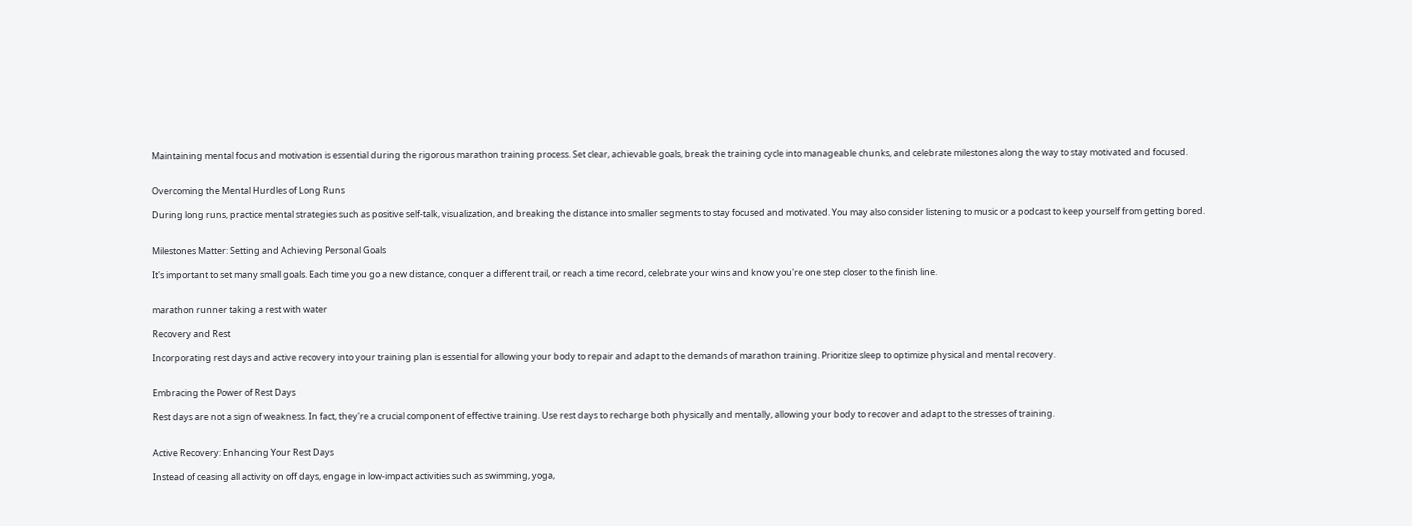Maintaining mental focus and motivation is essential during the rigorous marathon training process. Set clear, achievable goals, break the training cycle into manageable chunks, and celebrate milestones along the way to stay motivated and focused.


Overcoming the Mental Hurdles of Long Runs

During long runs, practice mental strategies such as positive self-talk, visualization, and breaking the distance into smaller segments to stay focused and motivated. You may also consider listening to music or a podcast to keep yourself from getting bored.


Milestones Matter: Setting and Achieving Personal Goals

It's important to set many small goals. Each time you go a new distance, conquer a different trail, or reach a time record, celebrate your wins and know you're one step closer to the finish line.


marathon runner taking a rest with water

Recovery and Rest

Incorporating rest days and active recovery into your training plan is essential for allowing your body to repair and adapt to the demands of marathon training. Prioritize sleep to optimize physical and mental recovery.


Embracing the Power of Rest Days

Rest days are not a sign of weakness. In fact, they're a crucial component of effective training. Use rest days to recharge both physically and mentally, allowing your body to recover and adapt to the stresses of training.


Active Recovery: Enhancing Your Rest Days

Instead of ceasing all activity on off days, engage in low-impact activities such as swimming, yoga,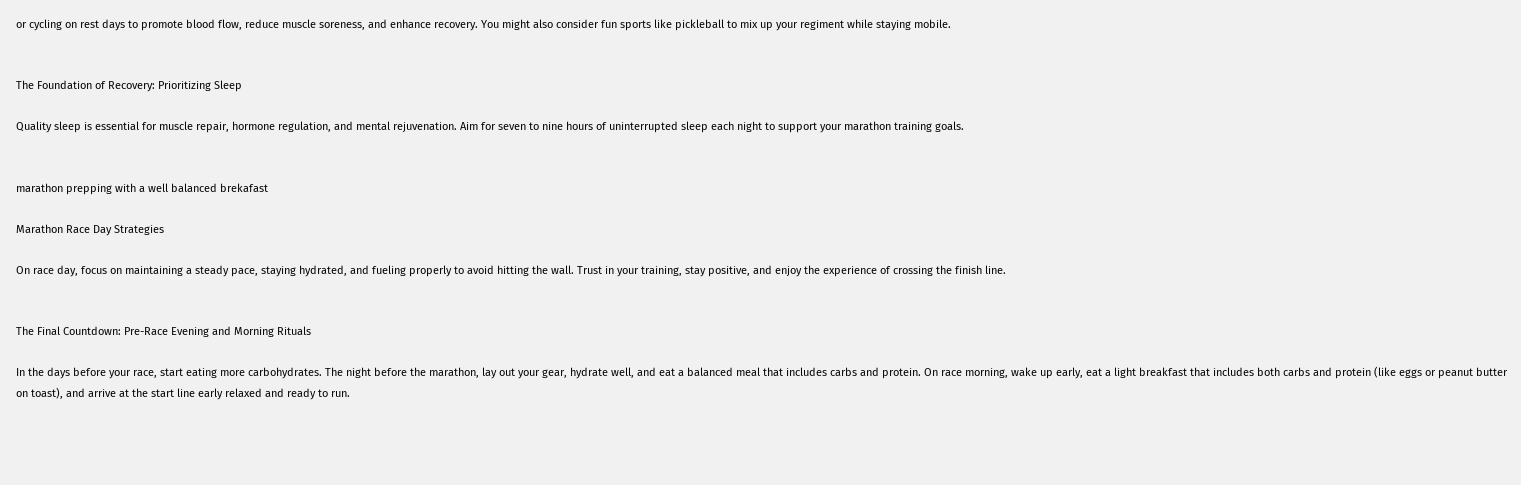or cycling on rest days to promote blood flow, reduce muscle soreness, and enhance recovery. You might also consider fun sports like pickleball to mix up your regiment while staying mobile.


The Foundation of Recovery: Prioritizing Sleep

Quality sleep is essential for muscle repair, hormone regulation, and mental rejuvenation. Aim for seven to nine hours of uninterrupted sleep each night to support your marathon training goals.


marathon prepping with a well balanced brekafast

Marathon Race Day Strategies

On race day, focus on maintaining a steady pace, staying hydrated, and fueling properly to avoid hitting the wall. Trust in your training, stay positive, and enjoy the experience of crossing the finish line.


The Final Countdown: Pre-Race Evening and Morning Rituals

In the days before your race, start eating more carbohydrates. The night before the marathon, lay out your gear, hydrate well, and eat a balanced meal that includes carbs and protein. On race morning, wake up early, eat a light breakfast that includes both carbs and protein (like eggs or peanut butter on toast), and arrive at the start line early relaxed and ready to run.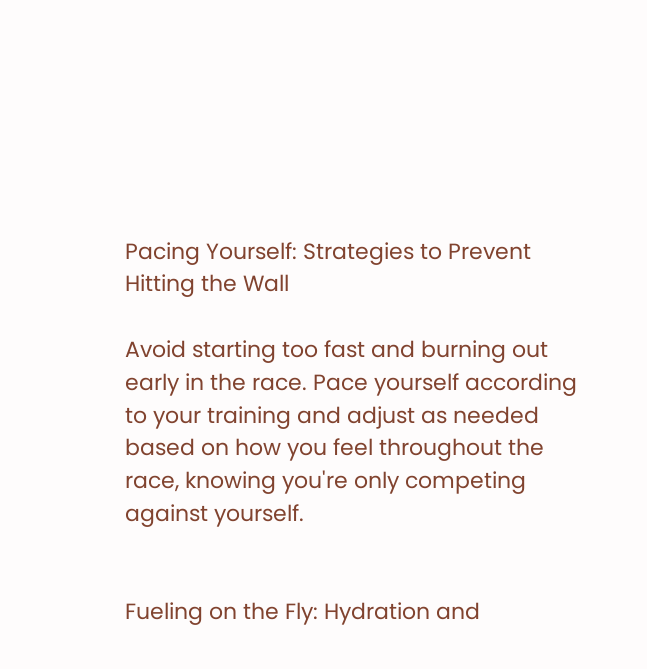Pacing Yourself: Strategies to Prevent Hitting the Wall

Avoid starting too fast and burning out early in the race. Pace yourself according to your training and adjust as needed based on how you feel throughout the race, knowing you're only competing against yourself.


Fueling on the Fly: Hydration and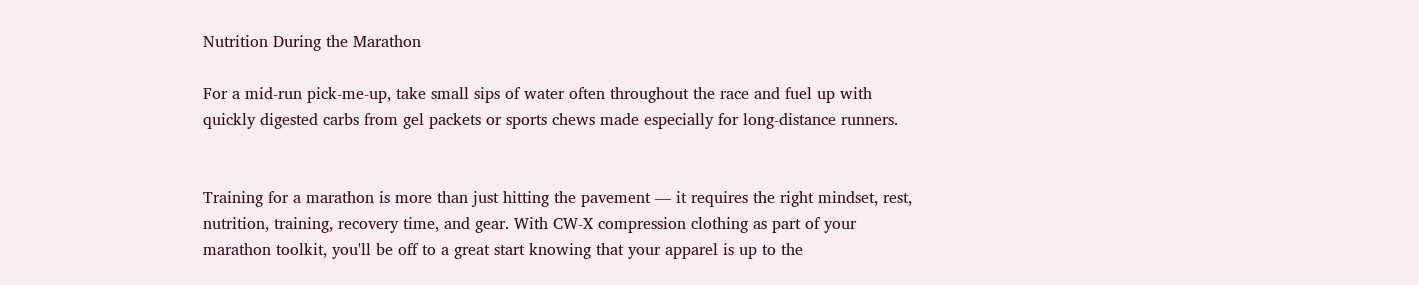Nutrition During the Marathon

For a mid-run pick-me-up, take small sips of water often throughout the race and fuel up with quickly digested carbs from gel packets or sports chews made especially for long-distance runners.


Training for a marathon is more than just hitting the pavement — it requires the right mindset, rest, nutrition, training, recovery time, and gear. With CW-X compression clothing as part of your marathon toolkit, you'll be off to a great start knowing that your apparel is up to the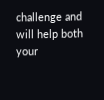challenge and will help both your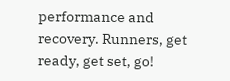performance and recovery. Runners, get ready, get set, go!